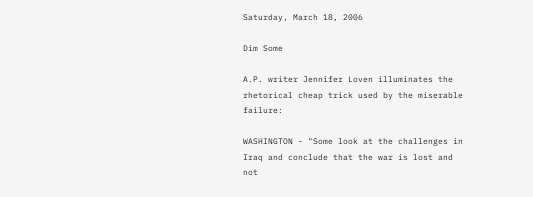Saturday, March 18, 2006

Dim Some

A.P. writer Jennifer Loven illuminates the rhetorical cheap trick used by the miserable failure:

WASHINGTON - "Some look at the challenges in Iraq and conclude that the war is lost and not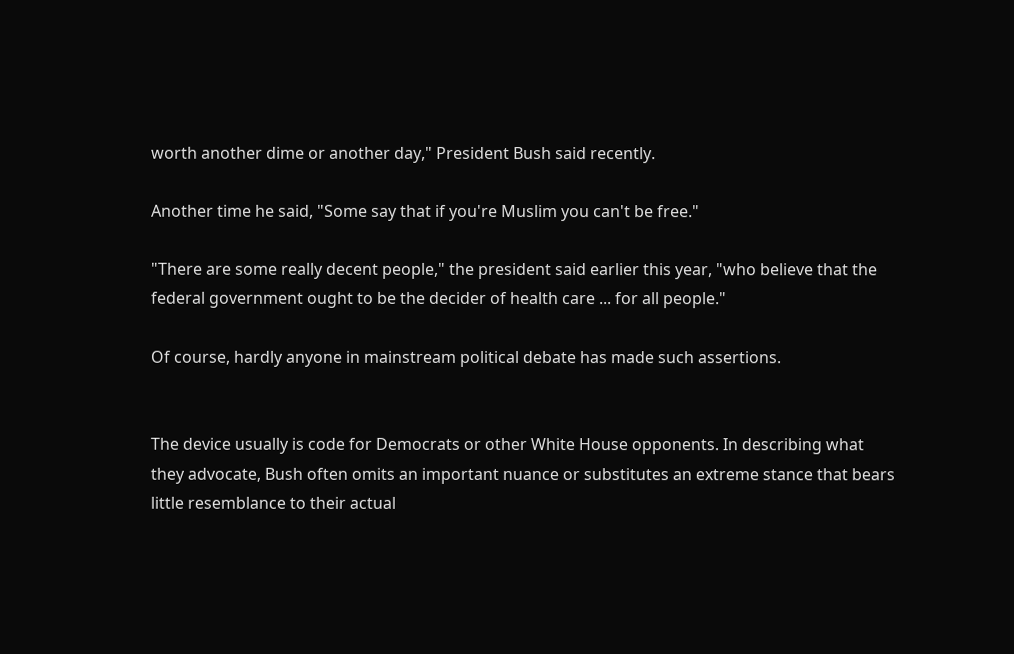worth another dime or another day," President Bush said recently.

Another time he said, "Some say that if you're Muslim you can't be free."

"There are some really decent people," the president said earlier this year, "who believe that the federal government ought to be the decider of health care ... for all people."

Of course, hardly anyone in mainstream political debate has made such assertions.


The device usually is code for Democrats or other White House opponents. In describing what they advocate, Bush often omits an important nuance or substitutes an extreme stance that bears little resemblance to their actual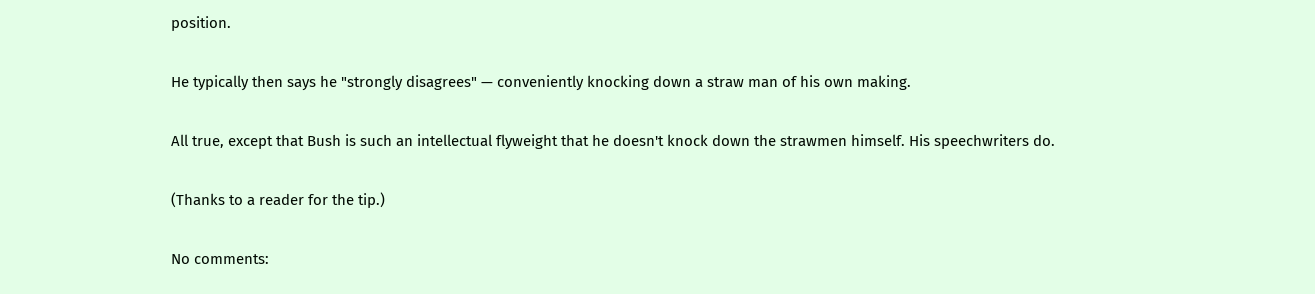position.

He typically then says he "strongly disagrees" — conveniently knocking down a straw man of his own making.

All true, except that Bush is such an intellectual flyweight that he doesn't knock down the strawmen himself. His speechwriters do.

(Thanks to a reader for the tip.)

No comments: